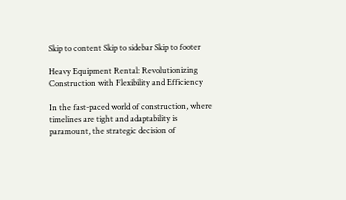Skip to content Skip to sidebar Skip to footer

Heavy Equipment Rental: Revolutionizing Construction with Flexibility and Efficiency

In the fast-paced world of construction, where timelines are tight and adaptability is paramount, the strategic decision of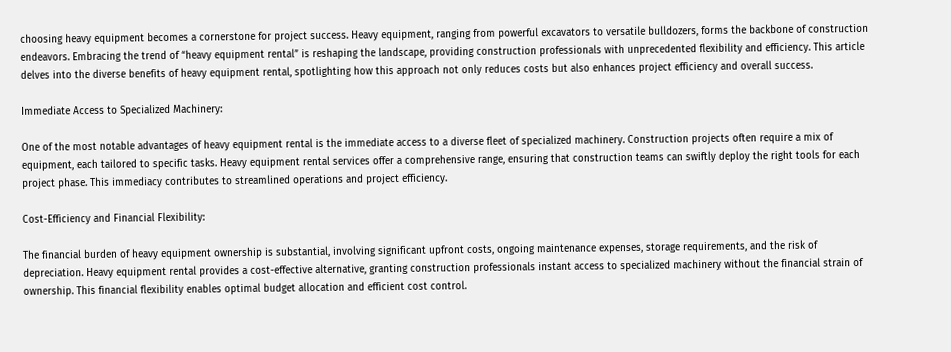choosing heavy equipment becomes a cornerstone for project success. Heavy equipment, ranging from powerful excavators to versatile bulldozers, forms the backbone of construction endeavors. Embracing the trend of “heavy equipment rental” is reshaping the landscape, providing construction professionals with unprecedented flexibility and efficiency. This article delves into the diverse benefits of heavy equipment rental, spotlighting how this approach not only reduces costs but also enhances project efficiency and overall success.

Immediate Access to Specialized Machinery:

One of the most notable advantages of heavy equipment rental is the immediate access to a diverse fleet of specialized machinery. Construction projects often require a mix of equipment, each tailored to specific tasks. Heavy equipment rental services offer a comprehensive range, ensuring that construction teams can swiftly deploy the right tools for each project phase. This immediacy contributes to streamlined operations and project efficiency.

Cost-Efficiency and Financial Flexibility:

The financial burden of heavy equipment ownership is substantial, involving significant upfront costs, ongoing maintenance expenses, storage requirements, and the risk of depreciation. Heavy equipment rental provides a cost-effective alternative, granting construction professionals instant access to specialized machinery without the financial strain of ownership. This financial flexibility enables optimal budget allocation and efficient cost control.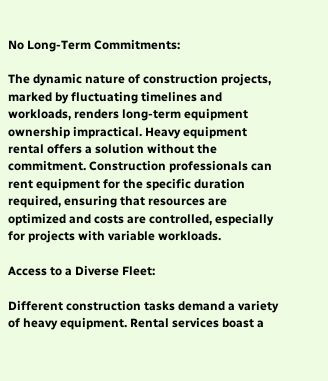No Long-Term Commitments:

The dynamic nature of construction projects, marked by fluctuating timelines and workloads, renders long-term equipment ownership impractical. Heavy equipment rental offers a solution without the commitment. Construction professionals can rent equipment for the specific duration required, ensuring that resources are optimized and costs are controlled, especially for projects with variable workloads.

Access to a Diverse Fleet:

Different construction tasks demand a variety of heavy equipment. Rental services boast a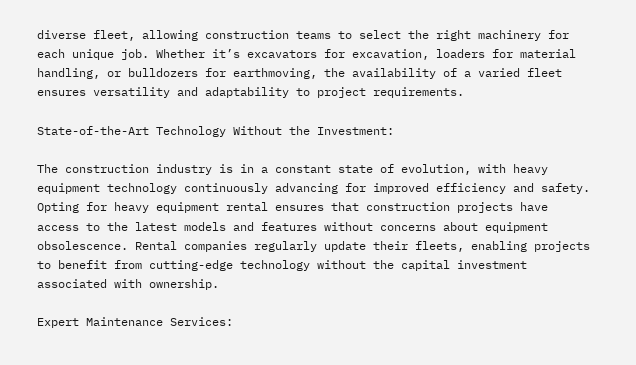diverse fleet, allowing construction teams to select the right machinery for each unique job. Whether it’s excavators for excavation, loaders for material handling, or bulldozers for earthmoving, the availability of a varied fleet ensures versatility and adaptability to project requirements.

State-of-the-Art Technology Without the Investment:

The construction industry is in a constant state of evolution, with heavy equipment technology continuously advancing for improved efficiency and safety. Opting for heavy equipment rental ensures that construction projects have access to the latest models and features without concerns about equipment obsolescence. Rental companies regularly update their fleets, enabling projects to benefit from cutting-edge technology without the capital investment associated with ownership.

Expert Maintenance Services: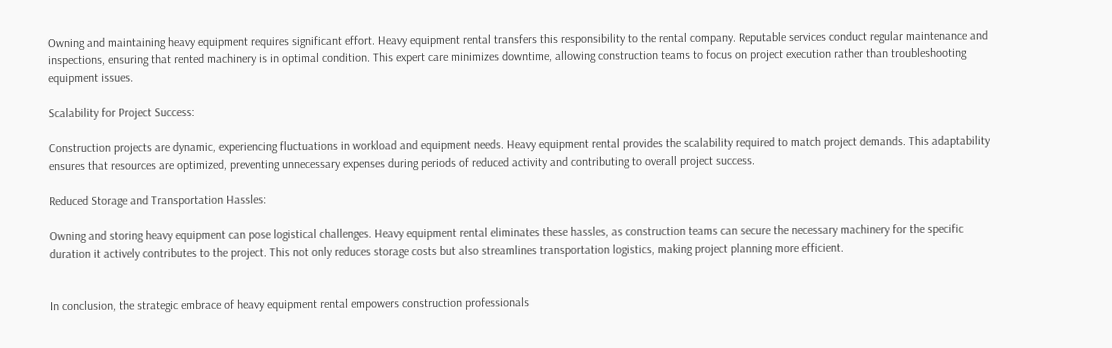Owning and maintaining heavy equipment requires significant effort. Heavy equipment rental transfers this responsibility to the rental company. Reputable services conduct regular maintenance and inspections, ensuring that rented machinery is in optimal condition. This expert care minimizes downtime, allowing construction teams to focus on project execution rather than troubleshooting equipment issues.

Scalability for Project Success:

Construction projects are dynamic, experiencing fluctuations in workload and equipment needs. Heavy equipment rental provides the scalability required to match project demands. This adaptability ensures that resources are optimized, preventing unnecessary expenses during periods of reduced activity and contributing to overall project success.

Reduced Storage and Transportation Hassles:

Owning and storing heavy equipment can pose logistical challenges. Heavy equipment rental eliminates these hassles, as construction teams can secure the necessary machinery for the specific duration it actively contributes to the project. This not only reduces storage costs but also streamlines transportation logistics, making project planning more efficient.


In conclusion, the strategic embrace of heavy equipment rental empowers construction professionals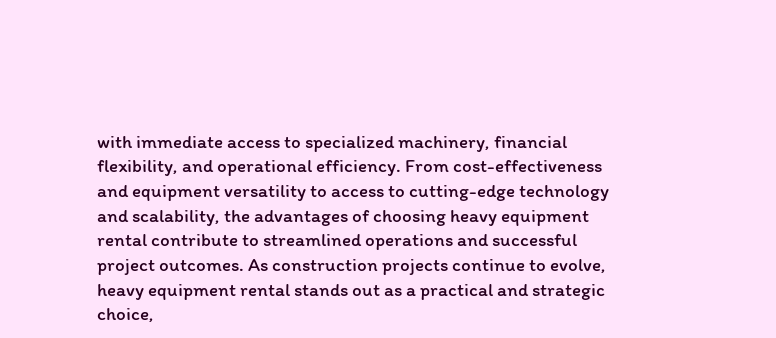with immediate access to specialized machinery, financial flexibility, and operational efficiency. From cost-effectiveness and equipment versatility to access to cutting-edge technology and scalability, the advantages of choosing heavy equipment rental contribute to streamlined operations and successful project outcomes. As construction projects continue to evolve, heavy equipment rental stands out as a practical and strategic choice,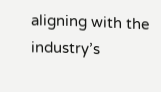aligning with the industry’s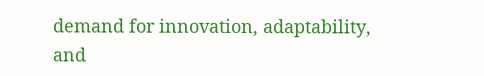demand for innovation, adaptability, and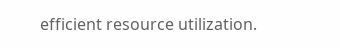efficient resource utilization.